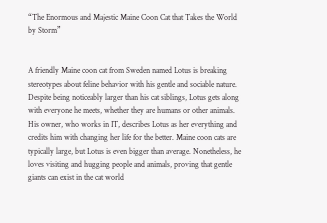“The Enormous and Majestic Maine Coon Cat that Takes the World by Storm”


A friendly Maine coon cat from Sweden named Lotus is breaking stereotypes about feline behavior with his gentle and sociable nature. Despite being noticeably larger than his cat siblings, Lotus gets along with everyone he meets, whether they are humans or other animals. His owner, who works in IT, describes Lotus as her everything and credits him with changing her life for the better. Maine coon cats are typically large, but Lotus is even bigger than average. Nonetheless, he loves visiting and hugging people and animals, proving that gentle giants can exist in the cat world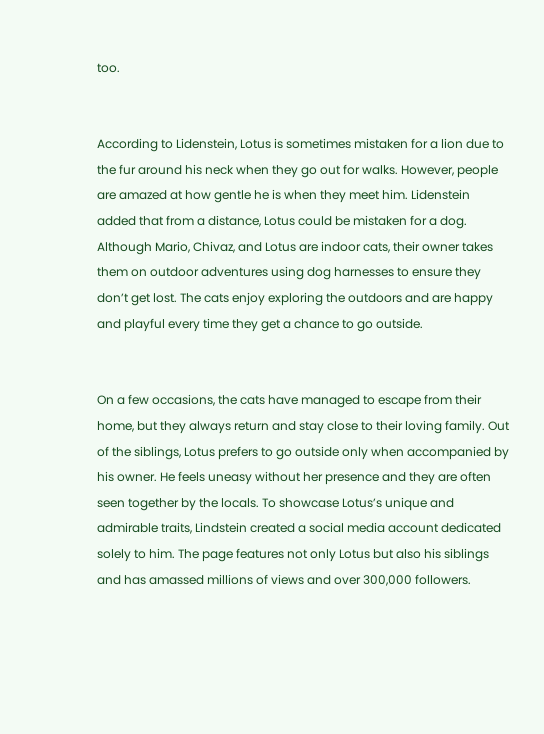too.


According to Lidenstein, Lotus is sometimes mistaken for a lion due to the fur around his neck when they go out for walks. However, people are amazed at how gentle he is when they meet him. Lidenstein added that from a distance, Lotus could be mistaken for a dog. Although Mario, Chivaz, and Lotus are indoor cats, their owner takes them on outdoor adventures using dog harnesses to ensure they don’t get lost. The cats enjoy exploring the outdoors and are happy and playful every time they get a chance to go outside.


On a few occasions, the cats have managed to escape from their home, but they always return and stay close to their loving family. Out of the siblings, Lotus prefers to go outside only when accompanied by his owner. He feels uneasy without her presence and they are often seen together by the locals. To showcase Lotus’s unique and admirable traits, Lindstein created a social media account dedicated solely to him. The page features not only Lotus but also his siblings and has amassed millions of views and over 300,000 followers.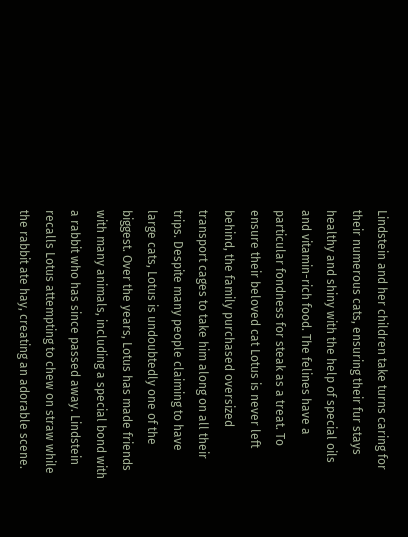Lindstein and her children take turns caring for their numerous cats, ensuring their fur stays healthy and shiny with the help of special oils and vitamin-rich food. The felines have a particular fondness for steak as a treat. To ensure their beloved cat Lotus is never left behind, the family purchased oversized transport cages to take him along on all their trips. Despite many people claiming to have large cats, Lotus is undoubtedly one of the biggest. Over the years, Lotus has made friends with many animals, including a special bond with a rabbit who has since passed away. Lindstein recalls Lotus attempting to chew on straw while the rabbit ate hay, creating an adorable scene.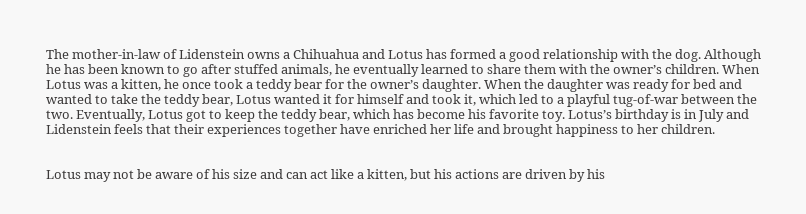The mother-in-law of Lidenstein owns a Chihuahua and Lotus has formed a good relationship with the dog. Although he has been known to go after stuffed animals, he eventually learned to share them with the owner’s children. When Lotus was a kitten, he once took a teddy bear for the owner’s daughter. When the daughter was ready for bed and wanted to take the teddy bear, Lotus wanted it for himself and took it, which led to a playful tug-of-war between the two. Eventually, Lotus got to keep the teddy bear, which has become his favorite toy. Lotus’s birthday is in July and Lidenstein feels that their experiences together have enriched her life and brought happiness to her children.


Lotus may not be aware of his size and can act like a kitten, but his actions are driven by his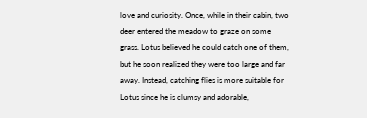love and curiosity. Once, while in their cabin, two deer entered the meadow to graze on some grass. Lotus believed he could catch one of them, but he soon realized they were too large and far away. Instead, catching flies is more suitable for Lotus since he is clumsy and adorable,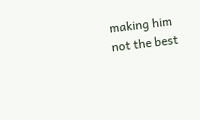making him not the best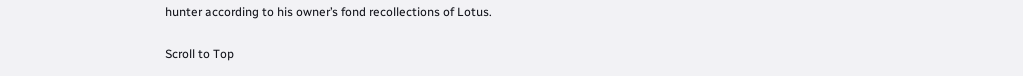hunter according to his owner’s fond recollections of Lotus.

Scroll to Top